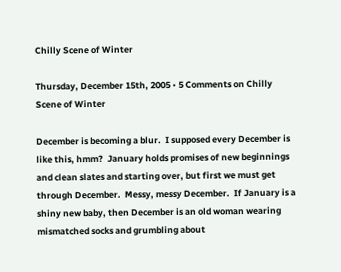Chilly Scene of Winter

Thursday, December 15th, 2005 • 5 Comments on Chilly Scene of Winter

December is becoming a blur.  I supposed every December is like this, hmm?  January holds promises of new beginnings and clean slates and starting over, but first we must get through December.  Messy, messy December.  If January is a shiny new baby, then December is an old woman wearing mismatched socks and grumbling about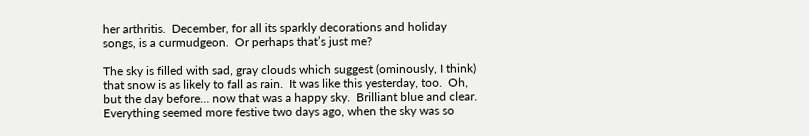her arthritis.  December, for all its sparkly decorations and holiday songs, is a curmudgeon.  Or perhaps that’s just me?

The sky is filled with sad, gray clouds which suggest (ominously, I think) that snow is as likely to fall as rain.  It was like this yesterday, too.  Oh, but the day before… now that was a happy sky.  Brilliant blue and clear.  Everything seemed more festive two days ago, when the sky was so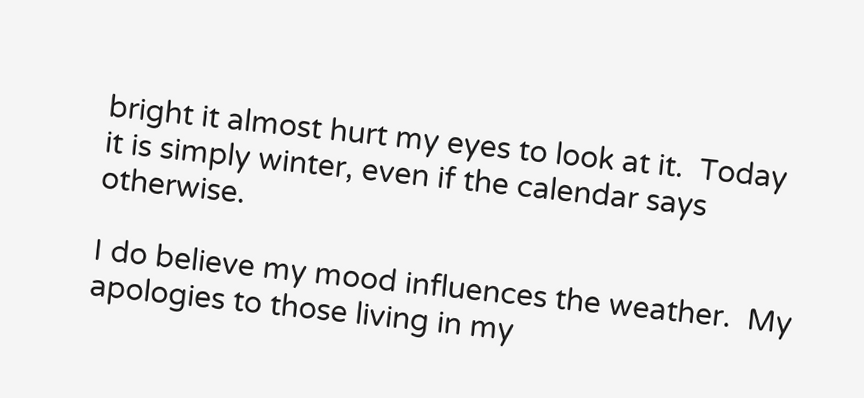bright it almost hurt my eyes to look at it.  Today it is simply winter, even if the calendar says otherwise.

I do believe my mood influences the weather.  My apologies to those living in my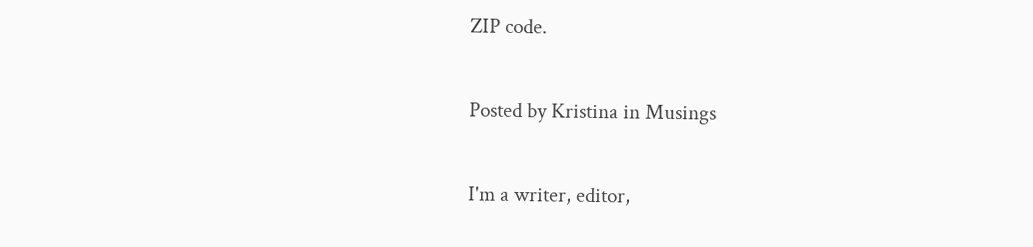ZIP code.

Posted by Kristina in Musings

I'm a writer, editor,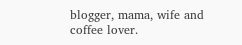blogger, mama, wife and coffee lover.